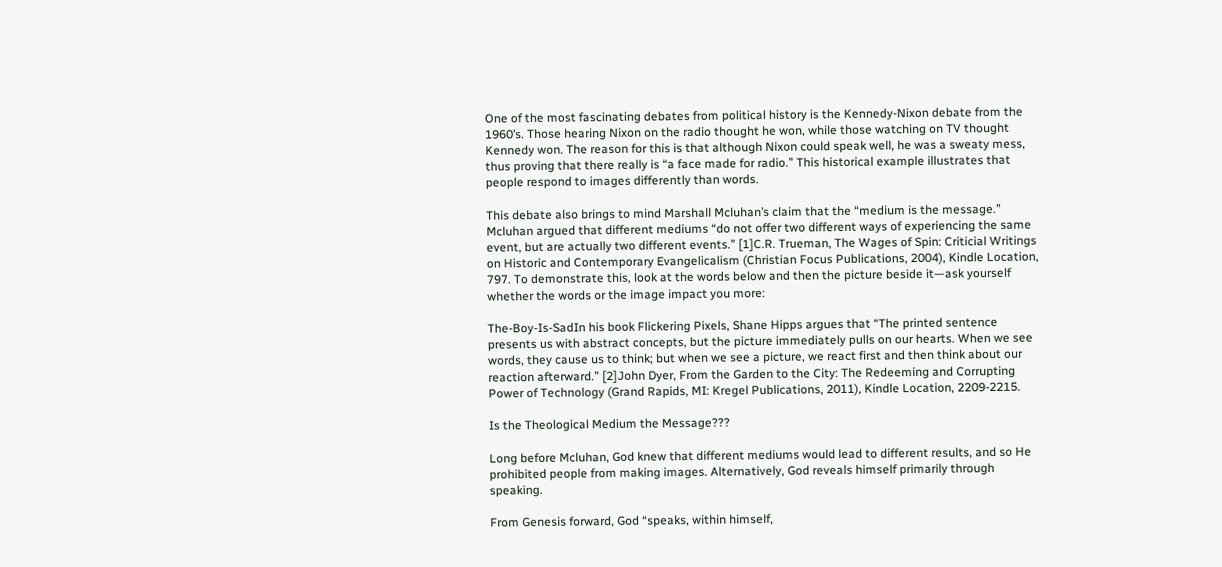One of the most fascinating debates from political history is the Kennedy-Nixon debate from the 1960’s. Those hearing Nixon on the radio thought he won, while those watching on TV thought Kennedy won. The reason for this is that although Nixon could speak well, he was a sweaty mess, thus proving that there really is “a face made for radio.” This historical example illustrates that people respond to images differently than words.

This debate also brings to mind Marshall Mcluhan’s claim that the “medium is the message.” Mcluhan argued that different mediums “do not offer two different ways of experiencing the same event, but are actually two different events.” [1]C.R. Trueman, The Wages of Spin: Criticial Writings on Historic and Contemporary Evangelicalism (Christian Focus Publications, 2004), Kindle Location, 797. To demonstrate this, look at the words below and then the picture beside it—ask yourself whether the words or the image impact you more:

The-Boy-Is-SadIn his book Flickering Pixels, Shane Hipps argues that “The printed sentence presents us with abstract concepts, but the picture immediately pulls on our hearts. When we see words, they cause us to think; but when we see a picture, we react first and then think about our reaction afterward.” [2]John Dyer, From the Garden to the City: The Redeeming and Corrupting Power of Technology (Grand Rapids, MI: Kregel Publications, 2011), Kindle Location, 2209-2215.

Is the Theological Medium the Message???

Long before Mcluhan, God knew that different mediums would lead to different results, and so He prohibited people from making images. Alternatively, God reveals himself primarily through speaking.

From Genesis forward, God “speaks, within himself,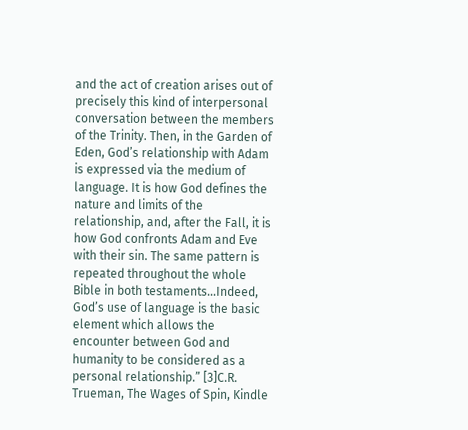and the act of creation arises out of precisely this kind of interpersonal conversation between the members of the Trinity. Then, in the Garden of Eden, God’s relationship with Adam is expressed via the medium of language. It is how God defines the nature and limits of the relationship, and, after the Fall, it is how God confronts Adam and Eve with their sin. The same pattern is repeated throughout the whole Bible in both testaments…Indeed, God’s use of language is the basic element which allows the encounter between God and humanity to be considered as a personal relationship.” [3]C.R. Trueman, The Wages of Spin, Kindle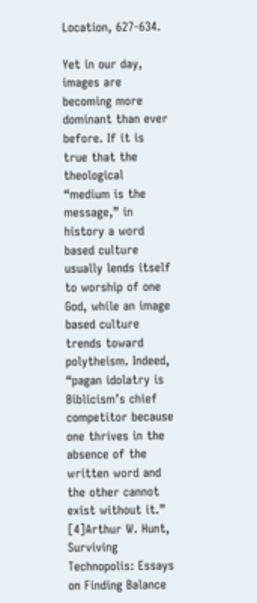Location, 627-634.

Yet in our day, images are becoming more dominant than ever before. If it is true that the theological “medium is the message,” in history a word based culture usually lends itself to worship of one God, while an image based culture trends toward polytheism. Indeed, “pagan idolatry is Biblicism’s chief competitor because one thrives in the absence of the written word and the other cannot exist without it.” [4]Arthur W. Hunt, Surviving Technopolis: Essays on Finding Balance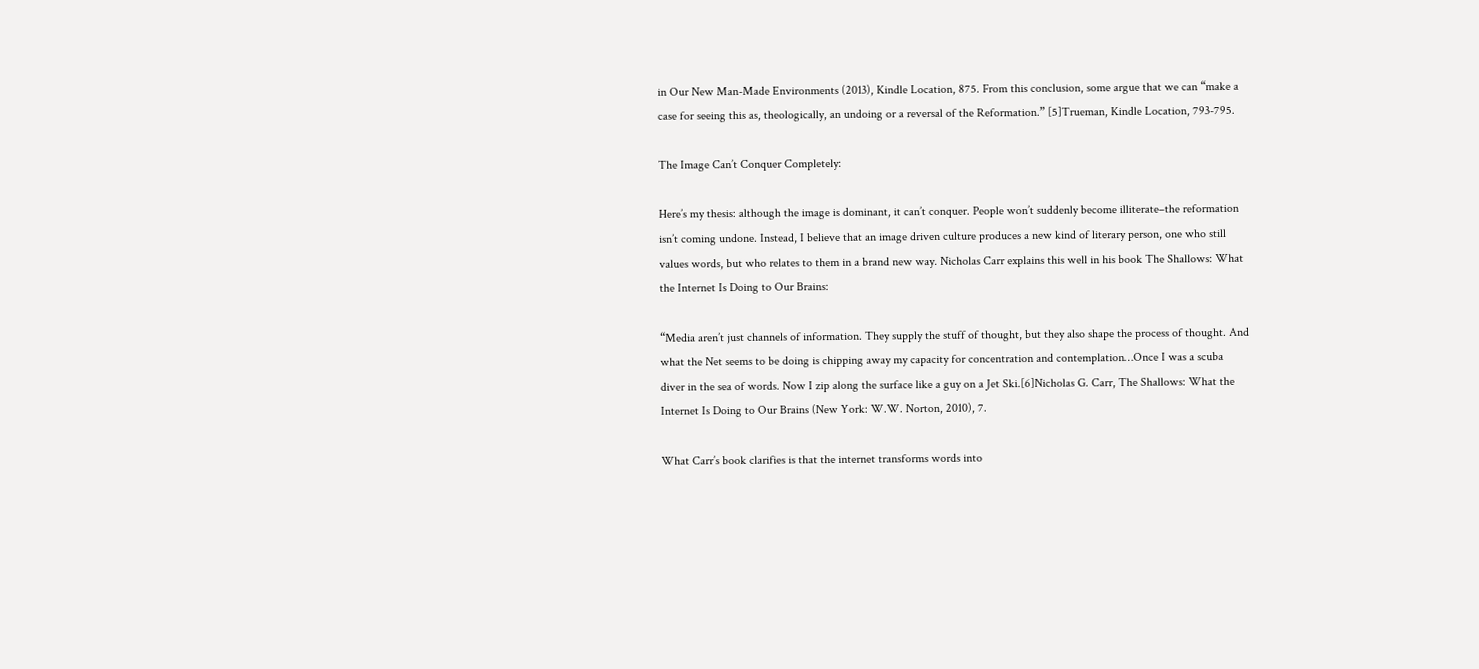in Our New Man-Made Environments (2013), Kindle Location, 875. From this conclusion, some argue that we can “make a case for seeing this as, theologically, an undoing or a reversal of the Reformation.” [5]Trueman, Kindle Location, 793-795.

The Image Can’t Conquer Completely:

Here’s my thesis: although the image is dominant, it can’t conquer. People won’t suddenly become illiterate–the reformation isn’t coming undone. Instead, I believe that an image driven culture produces a new kind of literary person, one who still values words, but who relates to them in a brand new way. Nicholas Carr explains this well in his book The Shallows: What the Internet Is Doing to Our Brains:

“Media aren’t just channels of information. They supply the stuff of thought, but they also shape the process of thought. And what the Net seems to be doing is chipping away my capacity for concentration and contemplation…Once I was a scuba diver in the sea of words. Now I zip along the surface like a guy on a Jet Ski.[6]Nicholas G. Carr, The Shallows: What the Internet Is Doing to Our Brains (New York: W.W. Norton, 2010), 7.

What Carr’s book clarifies is that the internet transforms words into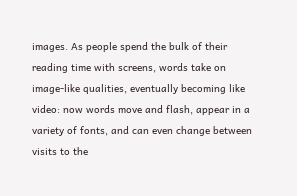images. As people spend the bulk of their reading time with screens, words take on image-like qualities, eventually becoming like video: now words move and flash, appear in a variety of fonts, and can even change between visits to the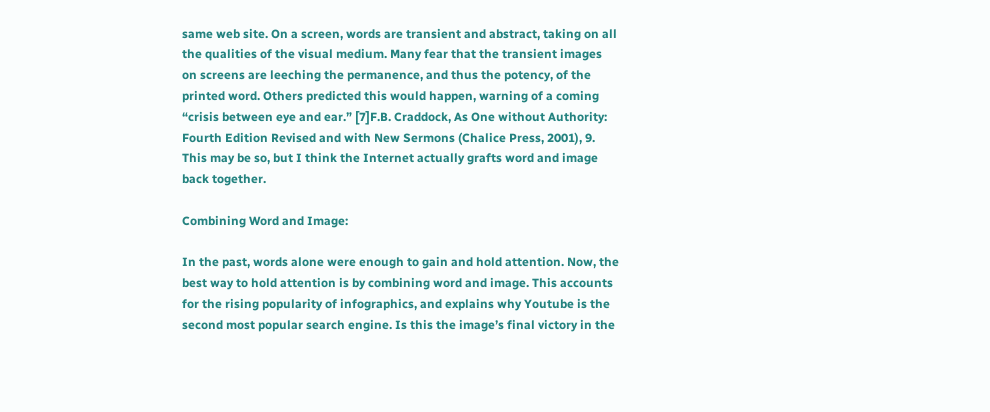same web site. On a screen, words are transient and abstract, taking on all the qualities of the visual medium. Many fear that the transient images on screens are leeching the permanence, and thus the potency, of the printed word. Others predicted this would happen, warning of a coming “crisis between eye and ear.” [7]F.B. Craddock, As One without Authority: Fourth Edition Revised and with New Sermons (Chalice Press, 2001), 9. This may be so, but I think the Internet actually grafts word and image back together.

Combining Word and Image:

In the past, words alone were enough to gain and hold attention. Now, the best way to hold attention is by combining word and image. This accounts for the rising popularity of infographics, and explains why Youtube is the second most popular search engine. Is this the image’s final victory in the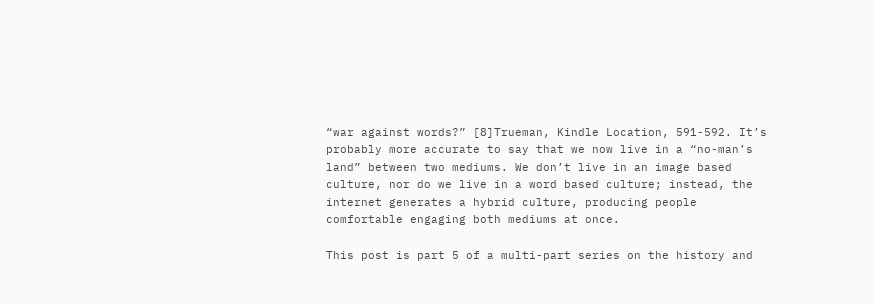“war against words?” [8]Trueman, Kindle Location, 591-592. It’s probably more accurate to say that we now live in a “no-man’s land” between two mediums. We don’t live in an image based culture, nor do we live in a word based culture; instead, the internet generates a hybrid culture, producing people comfortable engaging both mediums at once.

This post is part 5 of a multi-part series on the history and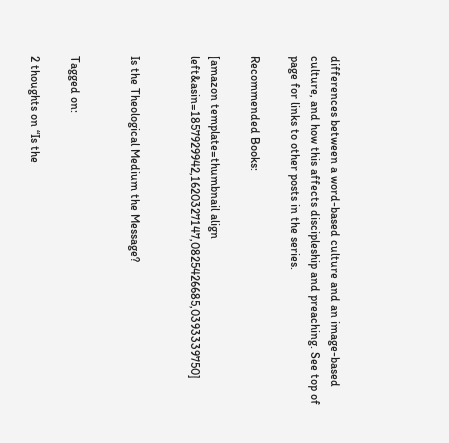differences between a word-based culture and an image-based culture, and how this affects discipleship and preaching. See top of page for links to other posts in the series.

Recommended Books:

[amazon template=thumbnail align left&asin=1857929942,1620327147,0825426685,0393339750]


Is the Theological Medium the Message?


Tagged on:

2 thoughts on “Is the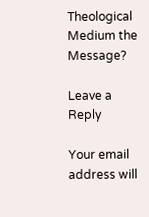Theological Medium the Message?

Leave a Reply

Your email address will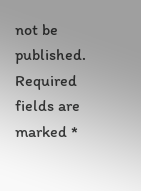not be published. Required fields are marked *